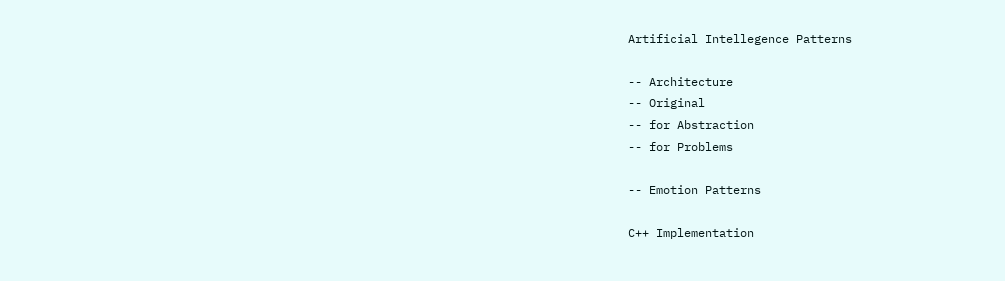Artificial Intellegence Patterns

-- Architecture
-- Original
-- for Abstraction
-- for Problems

-- Emotion Patterns

C++ Implementation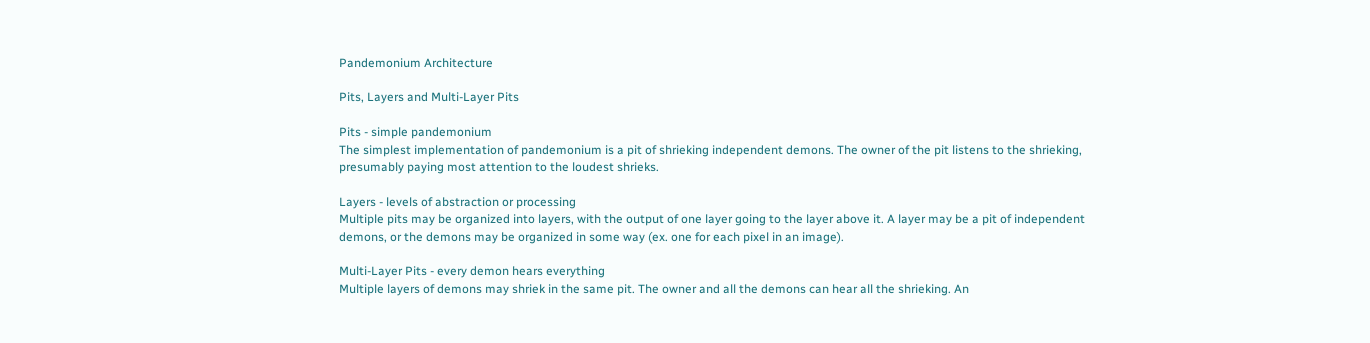Pandemonium Architecture

Pits, Layers and Multi-Layer Pits

Pits - simple pandemonium
The simplest implementation of pandemonium is a pit of shrieking independent demons. The owner of the pit listens to the shrieking, presumably paying most attention to the loudest shrieks.

Layers - levels of abstraction or processing
Multiple pits may be organized into layers, with the output of one layer going to the layer above it. A layer may be a pit of independent demons, or the demons may be organized in some way (ex. one for each pixel in an image).

Multi-Layer Pits - every demon hears everything
Multiple layers of demons may shriek in the same pit. The owner and all the demons can hear all the shrieking. An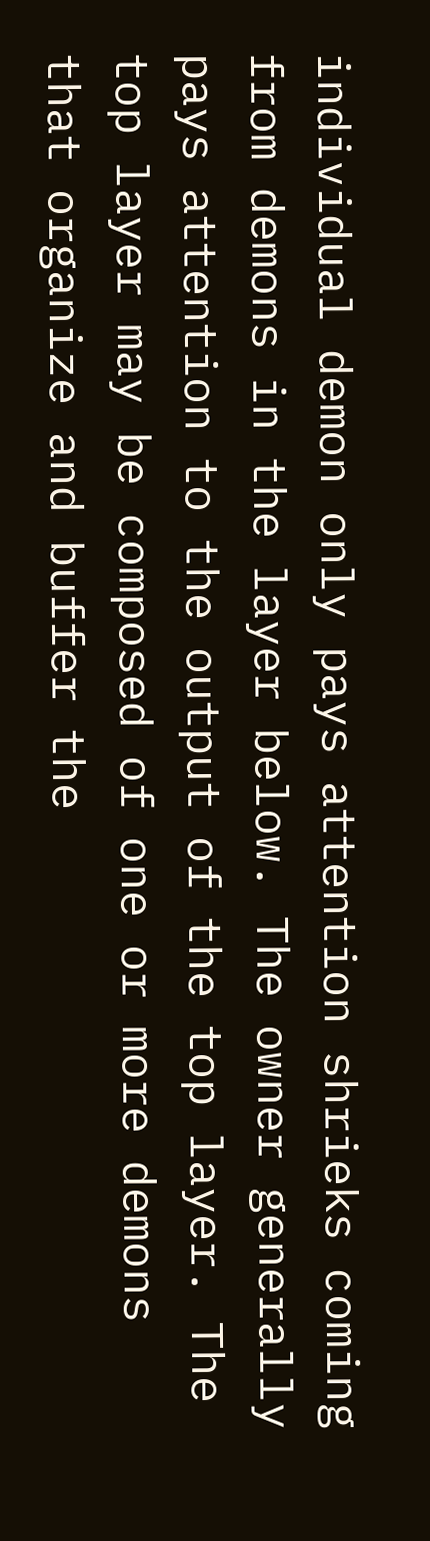individual demon only pays attention shrieks coming from demons in the layer below. The owner generally pays attention to the output of the top layer. The top layer may be composed of one or more demons that organize and buffer the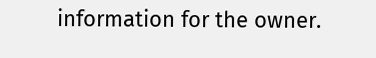information for the owner.